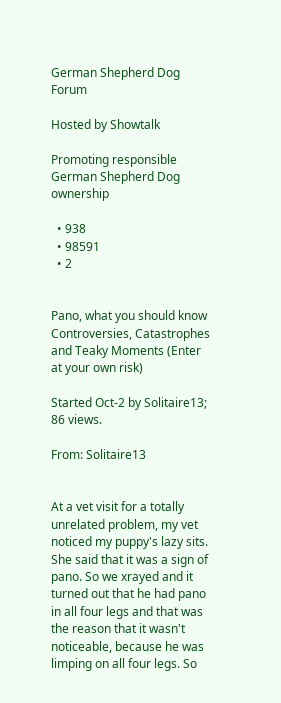German Shepherd Dog Forum

Hosted by Showtalk

Promoting responsible German Shepherd Dog ownership

  • 938
  • 98591
  • 2


Pano, what you should know   Controversies, Catastrophes and Teaky Moments (Enter at your own risk)

Started Oct-2 by Solitaire13; 86 views.

From: Solitaire13


At a vet visit for a totally unrelated problem, my vet noticed my puppy's lazy sits. She said that it was a sign of pano. So we xrayed and it turned out that he had pano in all four legs and that was the reason that it wasn't noticeable, because he was limping on all four legs. So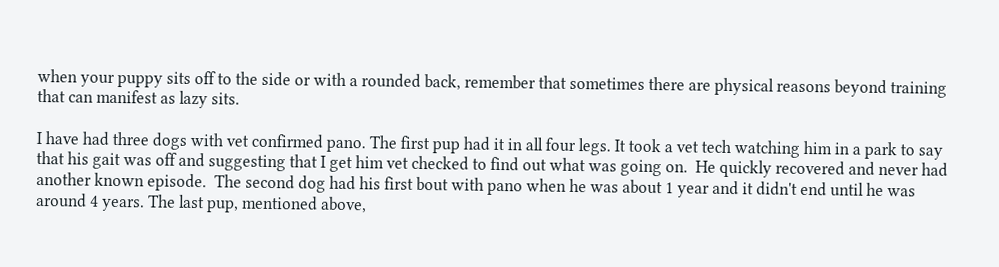when your puppy sits off to the side or with a rounded back, remember that sometimes there are physical reasons beyond training that can manifest as lazy sits.

I have had three dogs with vet confirmed pano. The first pup had it in all four legs. It took a vet tech watching him in a park to say that his gait was off and suggesting that I get him vet checked to find out what was going on.  He quickly recovered and never had another known episode.  The second dog had his first bout with pano when he was about 1 year and it didn't end until he was around 4 years. The last pup, mentioned above,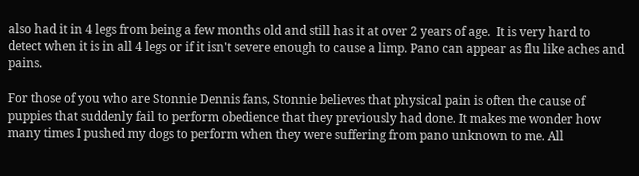also had it in 4 legs from being a few months old and still has it at over 2 years of age.  It is very hard to detect when it is in all 4 legs or if it isn't severe enough to cause a limp. Pano can appear as flu like aches and pains.

For those of you who are Stonnie Dennis fans, Stonnie believes that physical pain is often the cause of puppies that suddenly fail to perform obedience that they previously had done. It makes me wonder how many times I pushed my dogs to perform when they were suffering from pano unknown to me. All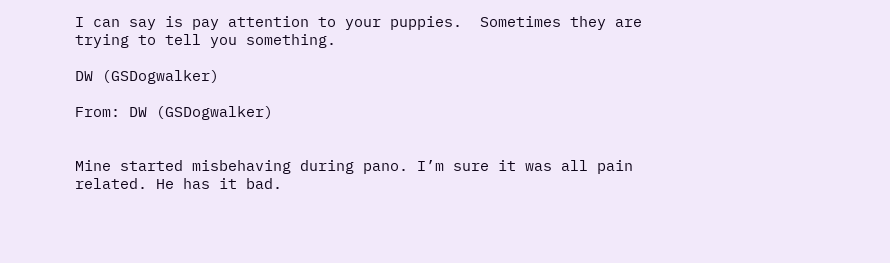I can say is pay attention to your puppies.  Sometimes they are trying to tell you something.

DW (GSDogwalker)

From: DW (GSDogwalker)


Mine started misbehaving during pano. I’m sure it was all pain related. He has it bad.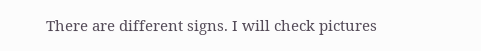There are different signs. I will check pictures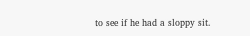to see if he had a sloppy sit.